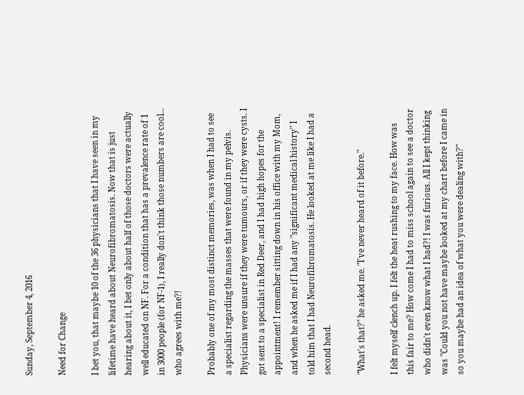Sunday, September 4, 2016

Need for Change

I bet you, that maybe 10 of the 36 physicians that I have seen in my lifetime have heard about Neurofibromatosis. Now that is just hearing about it, I bet only about half of those doctors were actually well educated on NF. For a condition that has a prevalence rate of 1 in 3000 people (for NF-1), I really don't think those numbers are cool... who agrees with me?!

Probably one of my most distinct memories, was when I had to see a specialist regarding the masses that were found in my pelvis. Physicians were unsure if they were tumours, or if they were cysts. I got sent to a specialist in Red Deer, and I had high hopes for the appointment! I remember sitting down in his office with my Mom, and when he asked me if I had any "significant medical history" I told him that I had Neurofibromatosis. He looked at me like I had a second head.

"What's that?" he asked me. "I've never heard of it before."

I felt myself clench up. I felt the heat rushing to my face. How was this fair to me? How come I had to miss school again to see a doctor who didn't even know what I had?! I was furious. All I kept thinking was "Could you not have maybe looked at my chart before I came in so you maybe had an idea of what you were dealing with?"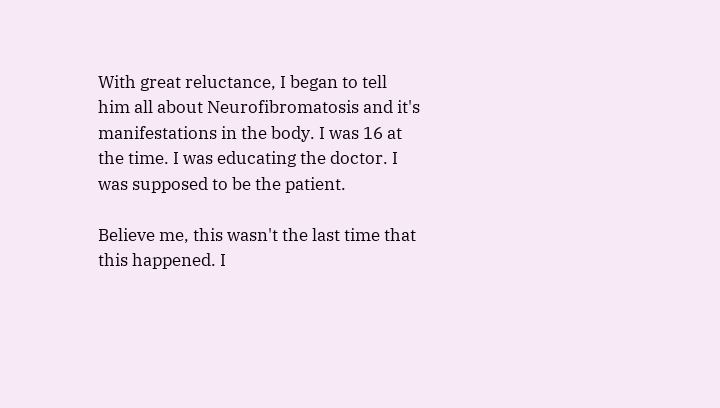With great reluctance, I began to tell him all about Neurofibromatosis and it's manifestations in the body. I was 16 at the time. I was educating the doctor. I was supposed to be the patient.

Believe me, this wasn't the last time that this happened. I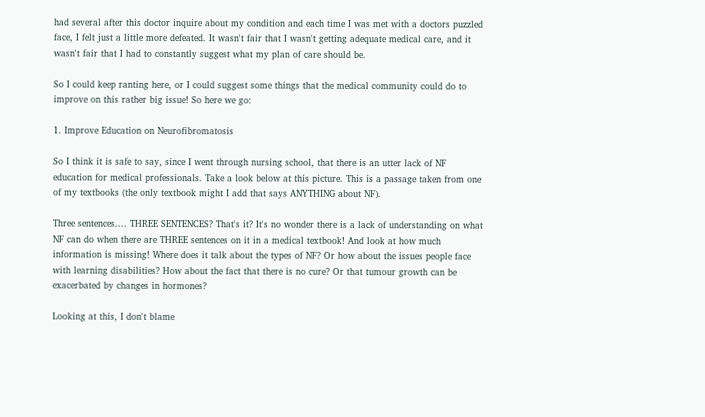had several after this doctor inquire about my condition and each time I was met with a doctors puzzled face, I felt just a little more defeated. It wasn't fair that I wasn't getting adequate medical care, and it wasn't fair that I had to constantly suggest what my plan of care should be.

So I could keep ranting here, or I could suggest some things that the medical community could do to improve on this rather big issue! So here we go:

1. Improve Education on Neurofibromatosis

So I think it is safe to say, since I went through nursing school, that there is an utter lack of NF education for medical professionals. Take a look below at this picture. This is a passage taken from one of my textbooks (the only textbook might I add that says ANYTHING about NF).

Three sentences.... THREE SENTENCES? That's it? It's no wonder there is a lack of understanding on what NF can do when there are THREE sentences on it in a medical textbook! And look at how much information is missing! Where does it talk about the types of NF? Or how about the issues people face with learning disabilities? How about the fact that there is no cure? Or that tumour growth can be exacerbated by changes in hormones?

Looking at this, I don't blame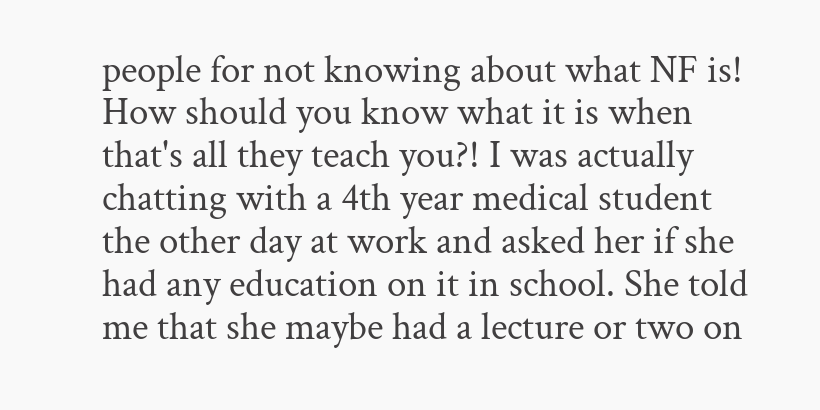people for not knowing about what NF is! How should you know what it is when that's all they teach you?! I was actually chatting with a 4th year medical student the other day at work and asked her if she had any education on it in school. She told me that she maybe had a lecture or two on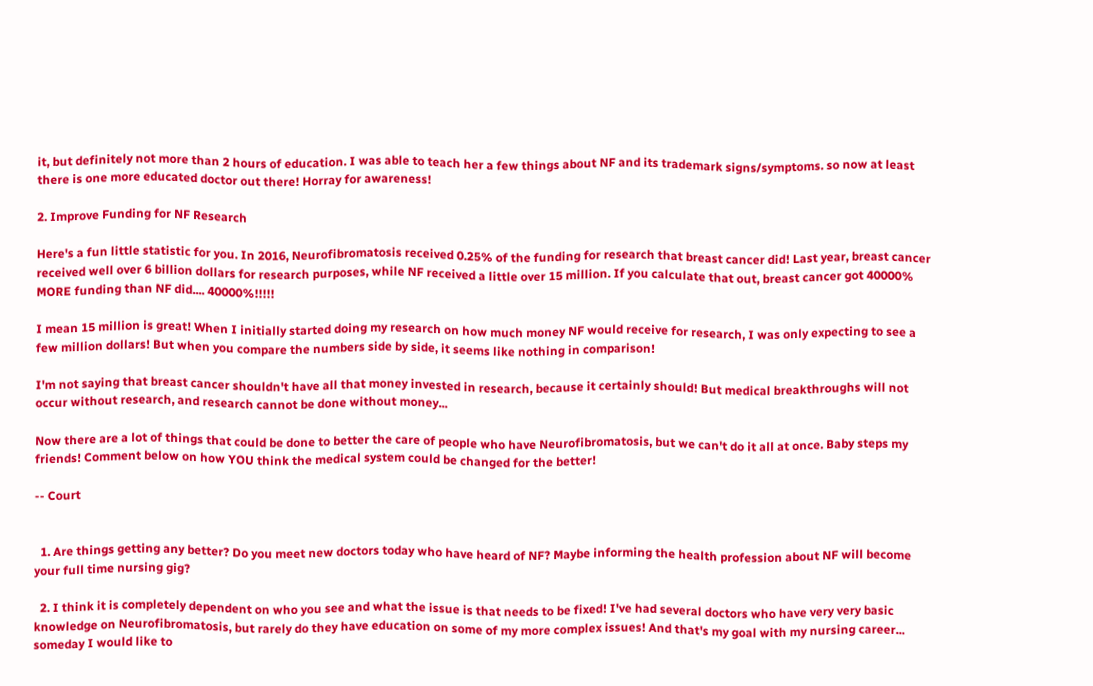it, but definitely not more than 2 hours of education. I was able to teach her a few things about NF and its trademark signs/symptoms. so now at least there is one more educated doctor out there! Horray for awareness!

2. Improve Funding for NF Research

Here's a fun little statistic for you. In 2016, Neurofibromatosis received 0.25% of the funding for research that breast cancer did! Last year, breast cancer received well over 6 billion dollars for research purposes, while NF received a little over 15 million. If you calculate that out, breast cancer got 40000% MORE funding than NF did.... 40000%!!!!!

I mean 15 million is great! When I initially started doing my research on how much money NF would receive for research, I was only expecting to see a few million dollars! But when you compare the numbers side by side, it seems like nothing in comparison!

I'm not saying that breast cancer shouldn't have all that money invested in research, because it certainly should! But medical breakthroughs will not occur without research, and research cannot be done without money...

Now there are a lot of things that could be done to better the care of people who have Neurofibromatosis, but we can't do it all at once. Baby steps my friends! Comment below on how YOU think the medical system could be changed for the better!

-- Court


  1. Are things getting any better? Do you meet new doctors today who have heard of NF? Maybe informing the health profession about NF will become your full time nursing gig?

  2. I think it is completely dependent on who you see and what the issue is that needs to be fixed! I've had several doctors who have very very basic knowledge on Neurofibromatosis, but rarely do they have education on some of my more complex issues! And that's my goal with my nursing career... someday I would like to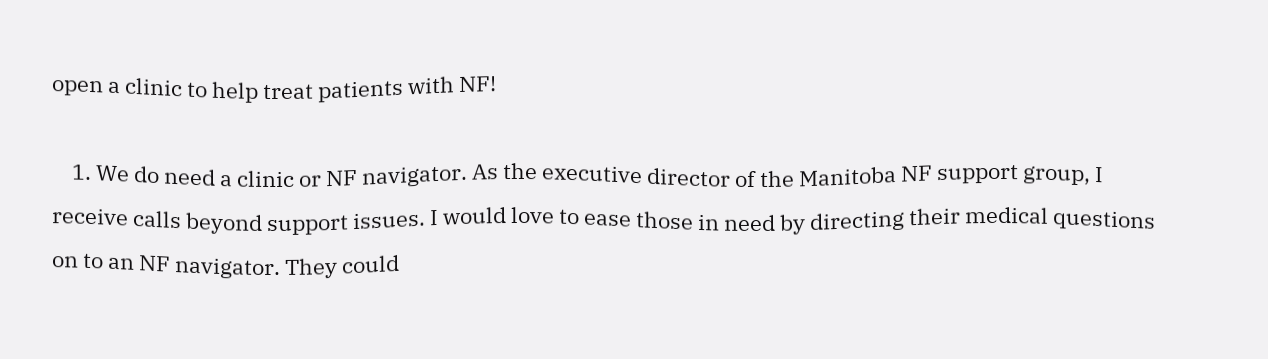open a clinic to help treat patients with NF!

    1. We do need a clinic or NF navigator. As the executive director of the Manitoba NF support group, I receive calls beyond support issues. I would love to ease those in need by directing their medical questions on to an NF navigator. They could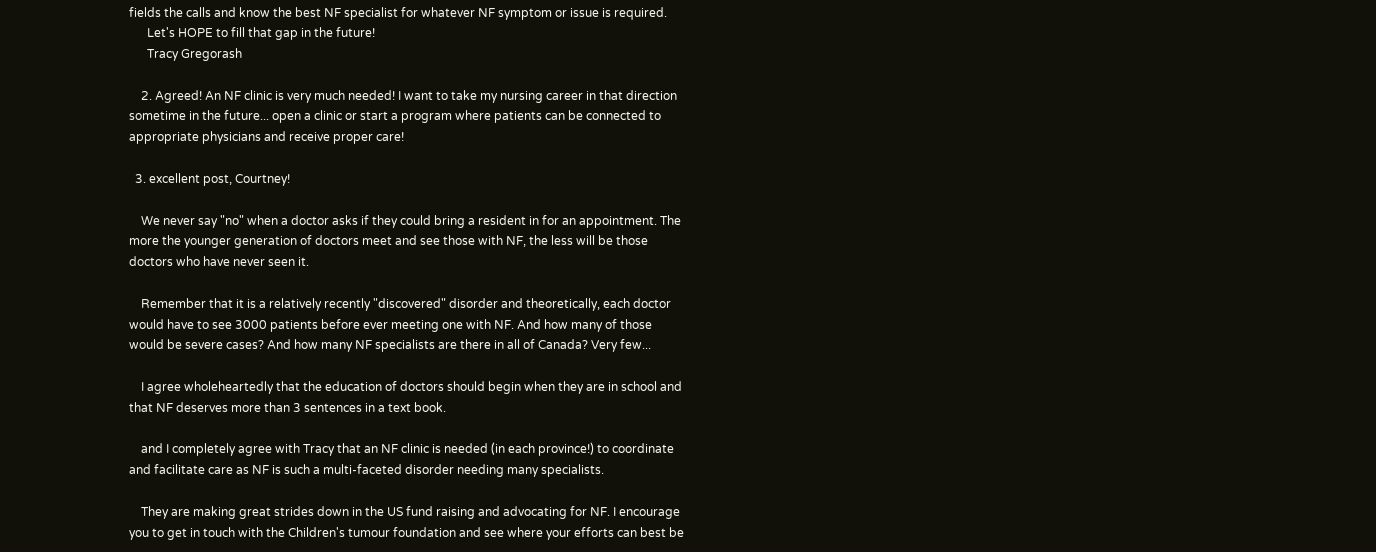fields the calls and know the best NF specialist for whatever NF symptom or issue is required.
      Let's HOPE to fill that gap in the future!
      Tracy Gregorash

    2. Agreed! An NF clinic is very much needed! I want to take my nursing career in that direction sometime in the future... open a clinic or start a program where patients can be connected to appropriate physicians and receive proper care!

  3. excellent post, Courtney!

    We never say "no" when a doctor asks if they could bring a resident in for an appointment. The more the younger generation of doctors meet and see those with NF, the less will be those doctors who have never seen it.

    Remember that it is a relatively recently "discovered" disorder and theoretically, each doctor would have to see 3000 patients before ever meeting one with NF. And how many of those would be severe cases? And how many NF specialists are there in all of Canada? Very few...

    I agree wholeheartedly that the education of doctors should begin when they are in school and that NF deserves more than 3 sentences in a text book.

    and I completely agree with Tracy that an NF clinic is needed (in each province!) to coordinate and facilitate care as NF is such a multi-faceted disorder needing many specialists.

    They are making great strides down in the US fund raising and advocating for NF. I encourage you to get in touch with the Children's tumour foundation and see where your efforts can best be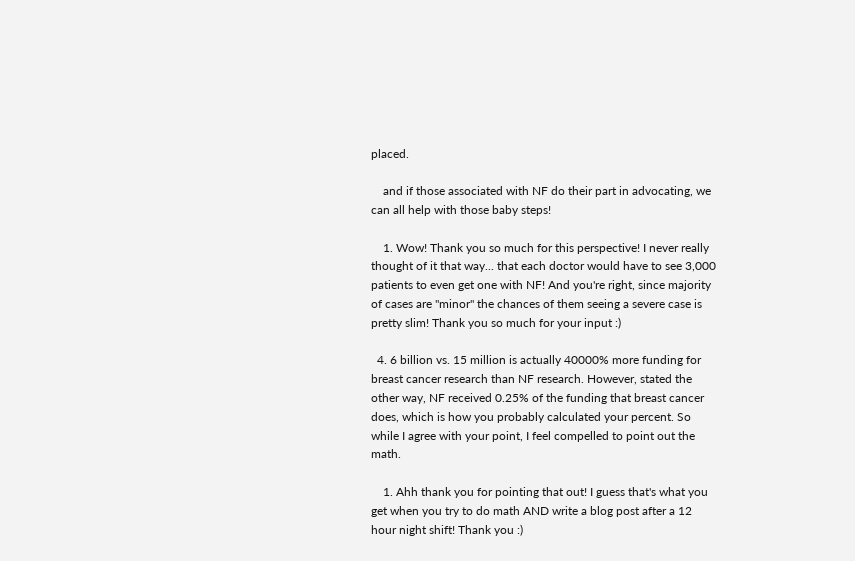placed.

    and if those associated with NF do their part in advocating, we can all help with those baby steps!

    1. Wow! Thank you so much for this perspective! I never really thought of it that way... that each doctor would have to see 3,000 patients to even get one with NF! And you're right, since majority of cases are "minor" the chances of them seeing a severe case is pretty slim! Thank you so much for your input :)

  4. 6 billion vs. 15 million is actually 40000% more funding for breast cancer research than NF research. However, stated the other way, NF received 0.25% of the funding that breast cancer does, which is how you probably calculated your percent. So while I agree with your point, I feel compelled to point out the math.

    1. Ahh thank you for pointing that out! I guess that's what you get when you try to do math AND write a blog post after a 12 hour night shift! Thank you :)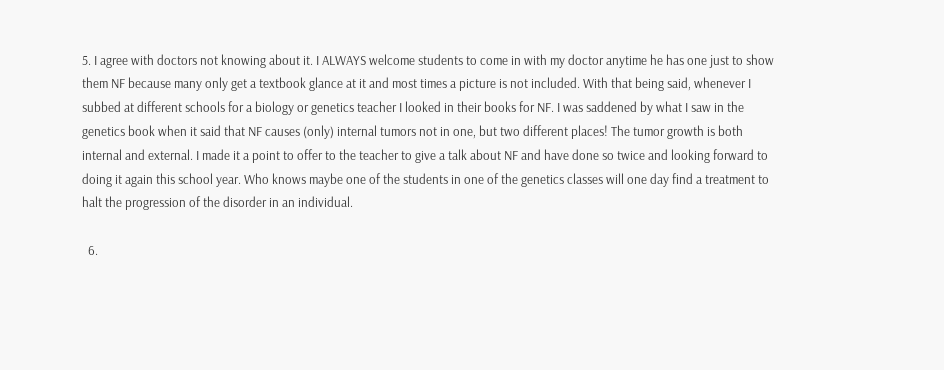5. I agree with doctors not knowing about it. I ALWAYS welcome students to come in with my doctor anytime he has one just to show them NF because many only get a textbook glance at it and most times a picture is not included. With that being said, whenever I subbed at different schools for a biology or genetics teacher I looked in their books for NF. I was saddened by what I saw in the genetics book when it said that NF causes (only) internal tumors not in one, but two different places! The tumor growth is both internal and external. I made it a point to offer to the teacher to give a talk about NF and have done so twice and looking forward to doing it again this school year. Who knows maybe one of the students in one of the genetics classes will one day find a treatment to halt the progression of the disorder in an individual.

  6.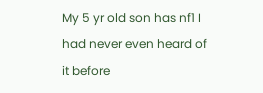My 5 yr old son has nf1 I had never even heard of it before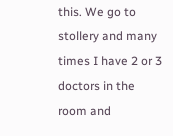this. We go to stollery and many times I have 2 or 3 doctors in the room and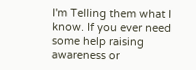I'm Telling them what I know. If you ever need some help raising awareness or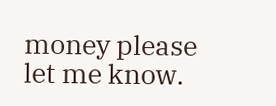money please let me know.